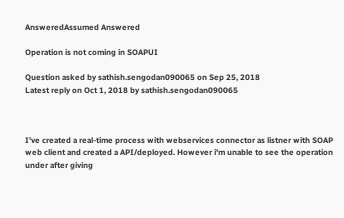AnsweredAssumed Answered

Operation is not coming in SOAPUI

Question asked by sathish.sengodan090065 on Sep 25, 2018
Latest reply on Oct 1, 2018 by sathish.sengodan090065



I've created a real-time process with webservices connector as listner with SOAP web client and created a API/deployed. However i'm unable to see the operation under after giving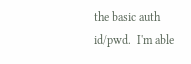the basic auth id/pwd.  I'm able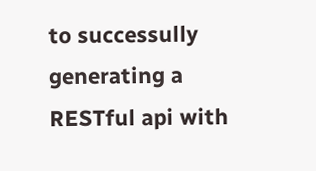to successully generating a RESTful api with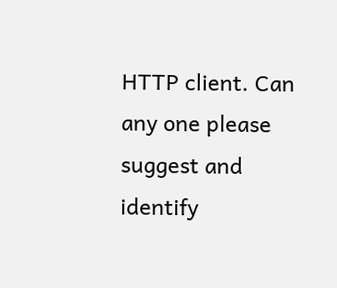HTTP client. Can any one please suggest and identify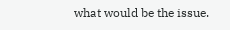what would be the issue.